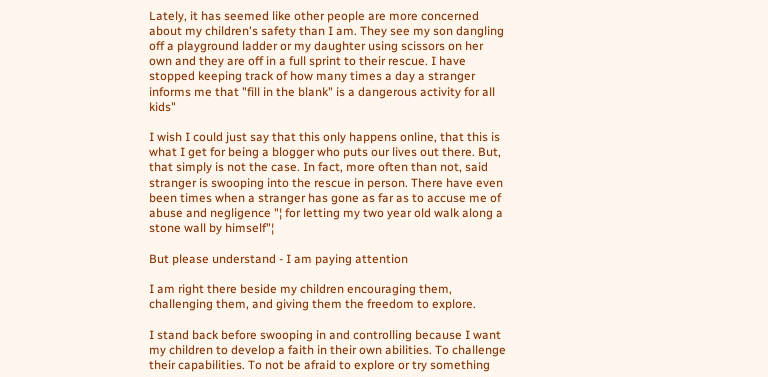Lately, it has seemed like other people are more concerned about my children's safety than I am. They see my son dangling off a playground ladder or my daughter using scissors on her own and they are off in a full sprint to their rescue. I have stopped keeping track of how many times a day a stranger informs me that "fill in the blank" is a dangerous activity for all kids"

I wish I could just say that this only happens online, that this is what I get for being a blogger who puts our lives out there. But, that simply is not the case. In fact, more often than not, said stranger is swooping into the rescue in person. There have even been times when a stranger has gone as far as to accuse me of abuse and negligence "¦ for letting my two year old walk along a stone wall by himself"¦

But please understand - I am paying attention

I am right there beside my children encouraging them, challenging them, and giving them the freedom to explore.

I stand back before swooping in and controlling because I want my children to develop a faith in their own abilities. To challenge their capabilities. To not be afraid to explore or try something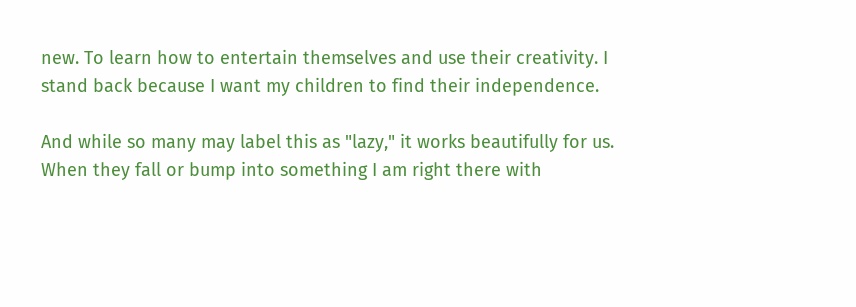new. To learn how to entertain themselves and use their creativity. I stand back because I want my children to find their independence.

And while so many may label this as "lazy," it works beautifully for us. When they fall or bump into something I am right there with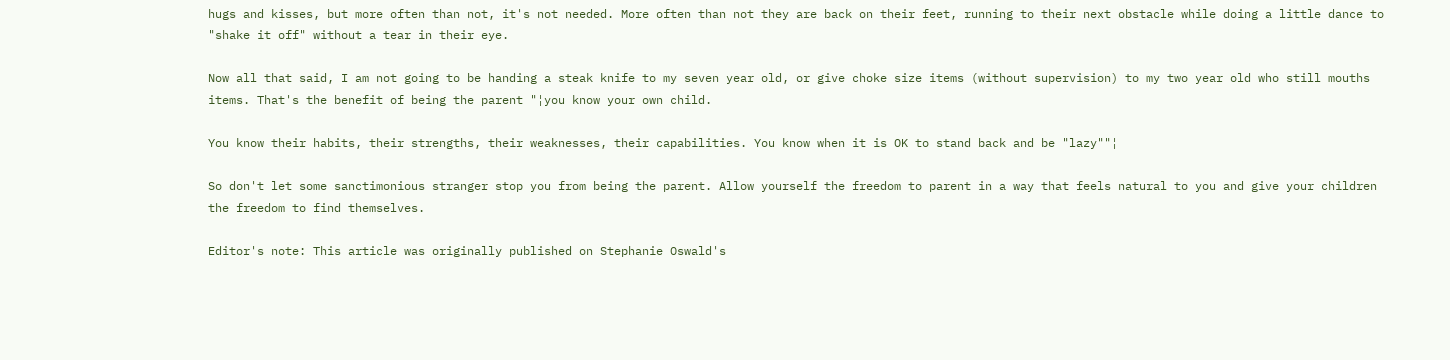hugs and kisses, but more often than not, it's not needed. More often than not they are back on their feet, running to their next obstacle while doing a little dance to "shake it off" without a tear in their eye.

Now all that said, I am not going to be handing a steak knife to my seven year old, or give choke size items (without supervision) to my two year old who still mouths items. That's the benefit of being the parent "¦you know your own child.

You know their habits, their strengths, their weaknesses, their capabilities. You know when it is OK to stand back and be "lazy""¦

So don't let some sanctimonious stranger stop you from being the parent. Allow yourself the freedom to parent in a way that feels natural to you and give your children the freedom to find themselves.

Editor's note: This article was originally published on Stephanie Oswald's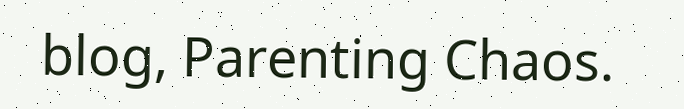blog, Parenting Chaos.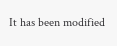It has been modified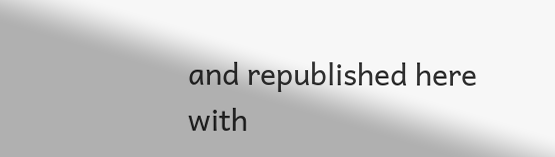and republished here with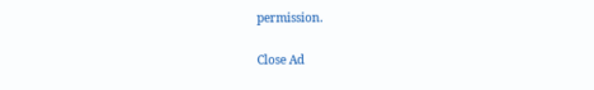permission.

Close Ad